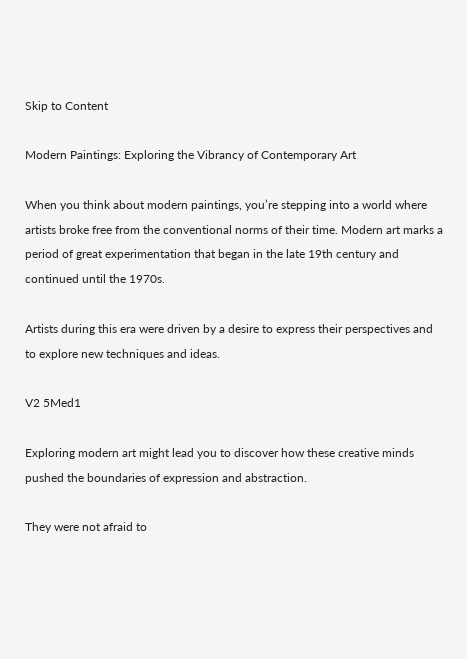Skip to Content

Modern Paintings: Exploring the Vibrancy of Contemporary Art

When you think about modern paintings, you’re stepping into a world where artists broke free from the conventional norms of their time. Modern art marks a period of great experimentation that began in the late 19th century and continued until the 1970s.

Artists during this era were driven by a desire to express their perspectives and to explore new techniques and ideas.

V2 5Med1

Exploring modern art might lead you to discover how these creative minds pushed the boundaries of expression and abstraction.

They were not afraid to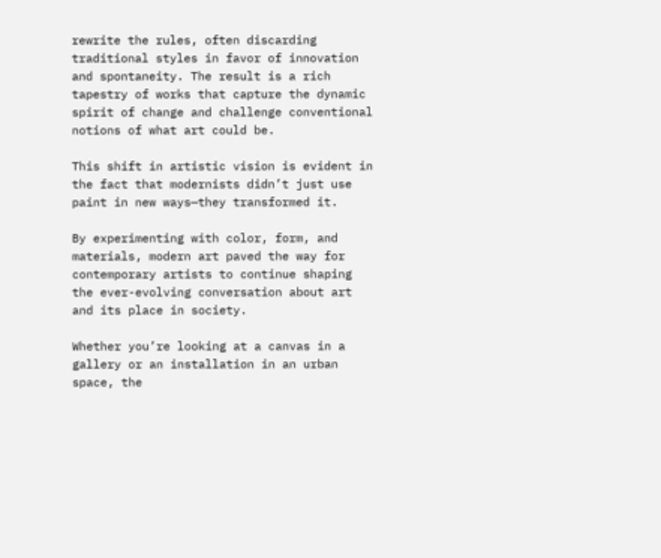rewrite the rules, often discarding traditional styles in favor of innovation and spontaneity. The result is a rich tapestry of works that capture the dynamic spirit of change and challenge conventional notions of what art could be.

This shift in artistic vision is evident in the fact that modernists didn’t just use paint in new ways—they transformed it.

By experimenting with color, form, and materials, modern art paved the way for contemporary artists to continue shaping the ever-evolving conversation about art and its place in society.

Whether you’re looking at a canvas in a gallery or an installation in an urban space, the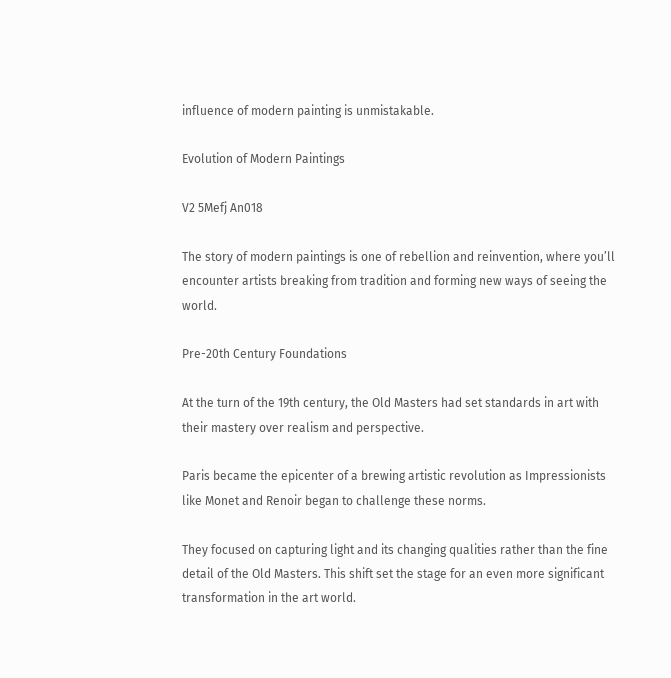influence of modern painting is unmistakable.

Evolution of Modern Paintings

V2 5Mefj An018

The story of modern paintings is one of rebellion and reinvention, where you’ll encounter artists breaking from tradition and forming new ways of seeing the world.

Pre-20th Century Foundations

At the turn of the 19th century, the Old Masters had set standards in art with their mastery over realism and perspective.

Paris became the epicenter of a brewing artistic revolution as Impressionists like Monet and Renoir began to challenge these norms.

They focused on capturing light and its changing qualities rather than the fine detail of the Old Masters. This shift set the stage for an even more significant transformation in the art world.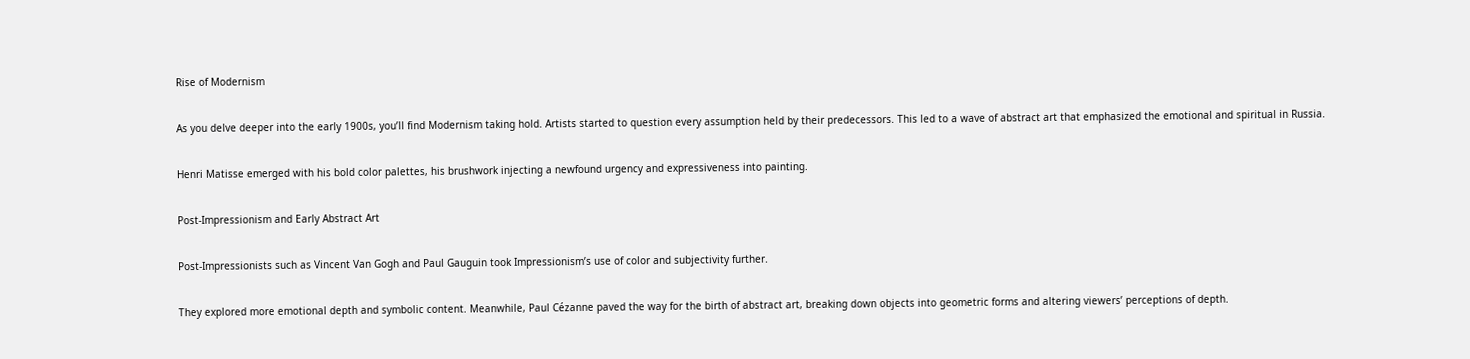Rise of Modernism

As you delve deeper into the early 1900s, you’ll find Modernism taking hold. Artists started to question every assumption held by their predecessors. This led to a wave of abstract art that emphasized the emotional and spiritual in Russia.

Henri Matisse emerged with his bold color palettes, his brushwork injecting a newfound urgency and expressiveness into painting.

Post-Impressionism and Early Abstract Art

Post-Impressionists such as Vincent Van Gogh and Paul Gauguin took Impressionism’s use of color and subjectivity further.

They explored more emotional depth and symbolic content. Meanwhile, Paul Cézanne paved the way for the birth of abstract art, breaking down objects into geometric forms and altering viewers’ perceptions of depth.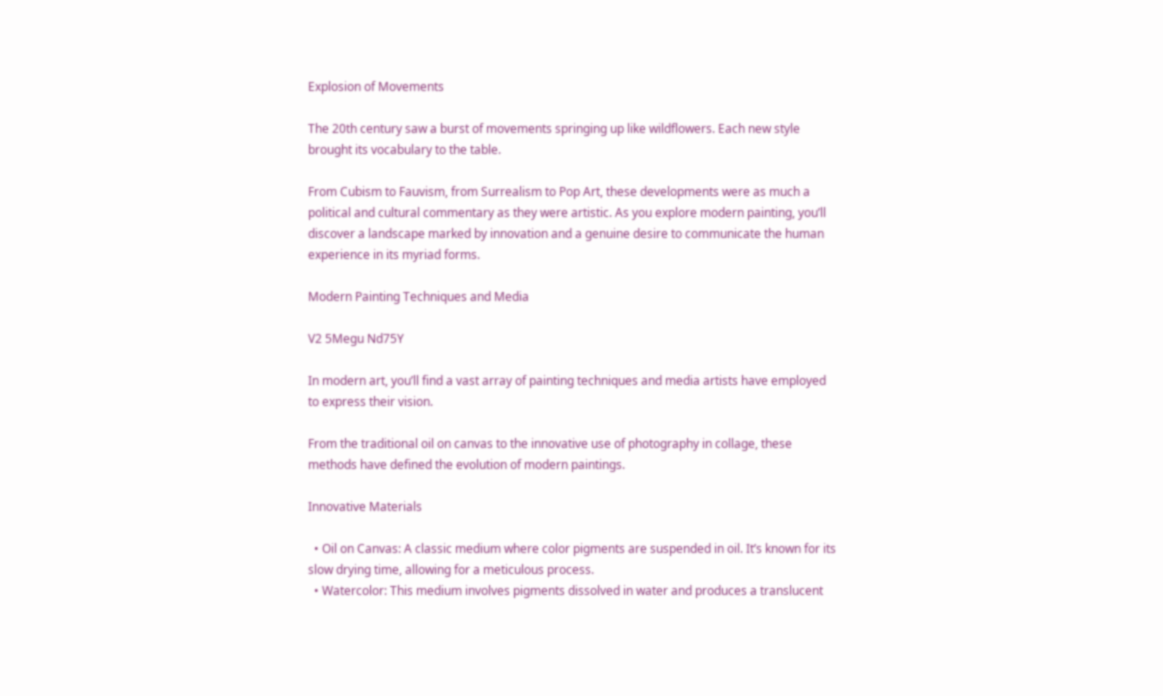Explosion of Movements

The 20th century saw a burst of movements springing up like wildflowers. Each new style brought its vocabulary to the table.

From Cubism to Fauvism, from Surrealism to Pop Art, these developments were as much a political and cultural commentary as they were artistic. As you explore modern painting, you’ll discover a landscape marked by innovation and a genuine desire to communicate the human experience in its myriad forms.

Modern Painting Techniques and Media

V2 5Megu Nd75Y

In modern art, you’ll find a vast array of painting techniques and media artists have employed to express their vision.

From the traditional oil on canvas to the innovative use of photography in collage, these methods have defined the evolution of modern paintings.

Innovative Materials

  • Oil on Canvas: A classic medium where color pigments are suspended in oil. It’s known for its slow drying time, allowing for a meticulous process.
  • Watercolor: This medium involves pigments dissolved in water and produces a translucent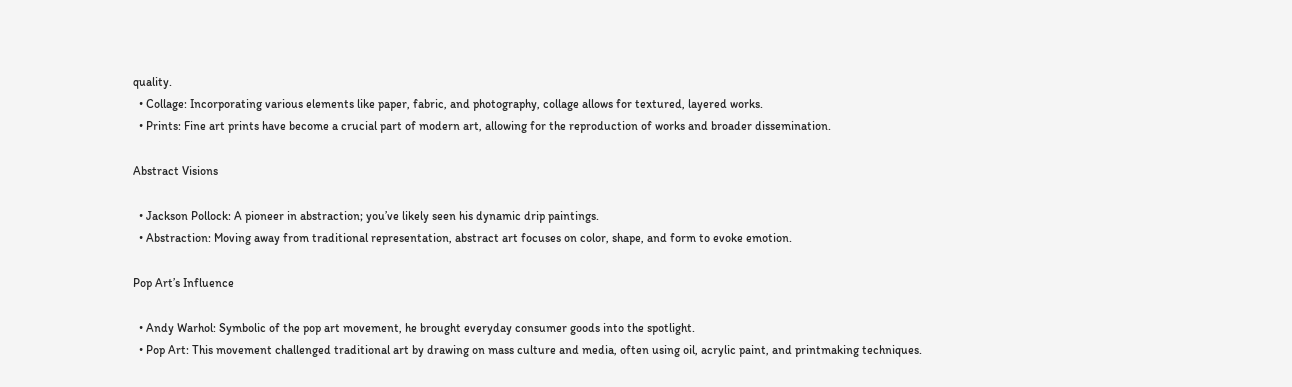quality.
  • Collage: Incorporating various elements like paper, fabric, and photography, collage allows for textured, layered works.
  • Prints: Fine art prints have become a crucial part of modern art, allowing for the reproduction of works and broader dissemination.

Abstract Visions

  • Jackson Pollock: A pioneer in abstraction; you’ve likely seen his dynamic drip paintings.
  • Abstraction: Moving away from traditional representation, abstract art focuses on color, shape, and form to evoke emotion.

Pop Art’s Influence

  • Andy Warhol: Symbolic of the pop art movement, he brought everyday consumer goods into the spotlight.
  • Pop Art: This movement challenged traditional art by drawing on mass culture and media, often using oil, acrylic paint, and printmaking techniques.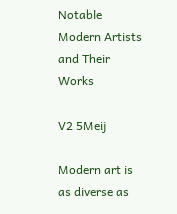Notable Modern Artists and Their Works

V2 5Meij

Modern art is as diverse as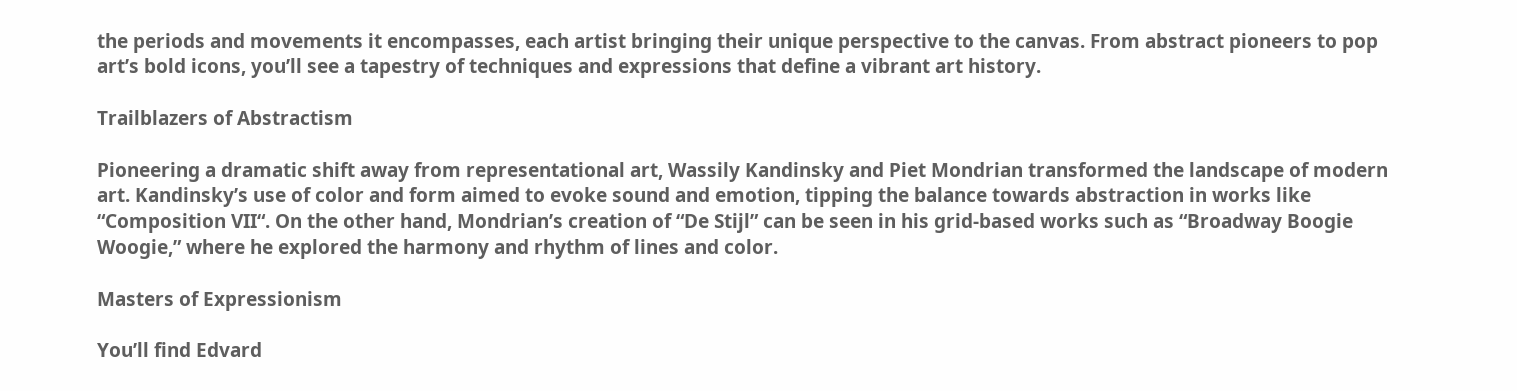the periods and movements it encompasses, each artist bringing their unique perspective to the canvas. From abstract pioneers to pop art’s bold icons, you’ll see a tapestry of techniques and expressions that define a vibrant art history.

Trailblazers of Abstractism

Pioneering a dramatic shift away from representational art, Wassily Kandinsky and Piet Mondrian transformed the landscape of modern art. Kandinsky’s use of color and form aimed to evoke sound and emotion, tipping the balance towards abstraction in works like “Composition VII“. On the other hand, Mondrian’s creation of “De Stijl” can be seen in his grid-based works such as “Broadway Boogie Woogie,” where he explored the harmony and rhythm of lines and color.

Masters of Expressionism

You’ll find Edvard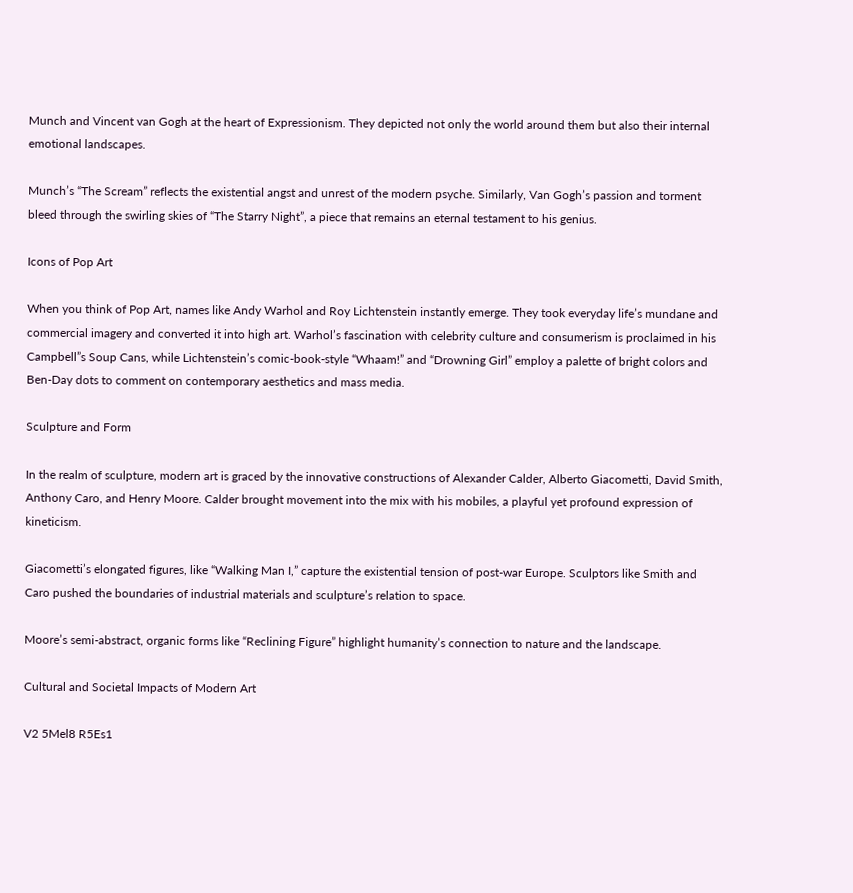Munch and Vincent van Gogh at the heart of Expressionism. They depicted not only the world around them but also their internal emotional landscapes.

Munch’s “The Scream” reflects the existential angst and unrest of the modern psyche. Similarly, Van Gogh’s passion and torment bleed through the swirling skies of “The Starry Night”, a piece that remains an eternal testament to his genius.

Icons of Pop Art

When you think of Pop Art, names like Andy Warhol and Roy Lichtenstein instantly emerge. They took everyday life’s mundane and commercial imagery and converted it into high art. Warhol’s fascination with celebrity culture and consumerism is proclaimed in his Campbell”s Soup Cans, while Lichtenstein’s comic-book-style “Whaam!” and “Drowning Girl” employ a palette of bright colors and Ben-Day dots to comment on contemporary aesthetics and mass media.

Sculpture and Form

In the realm of sculpture, modern art is graced by the innovative constructions of Alexander Calder, Alberto Giacometti, David Smith, Anthony Caro, and Henry Moore. Calder brought movement into the mix with his mobiles, a playful yet profound expression of kineticism.

Giacometti’s elongated figures, like “Walking Man I,” capture the existential tension of post-war Europe. Sculptors like Smith and Caro pushed the boundaries of industrial materials and sculpture’s relation to space.

Moore’s semi-abstract, organic forms like “Reclining Figure” highlight humanity’s connection to nature and the landscape.

Cultural and Societal Impacts of Modern Art

V2 5Mel8 R5Es1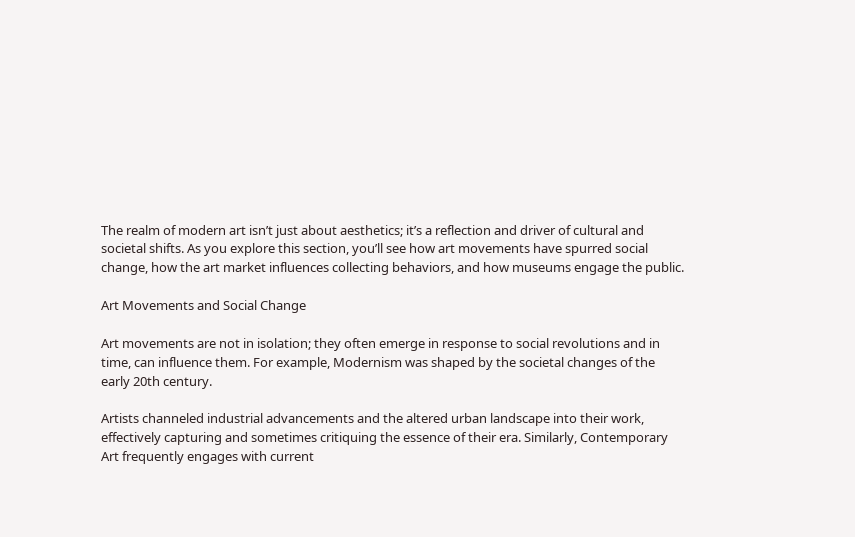The realm of modern art isn’t just about aesthetics; it’s a reflection and driver of cultural and societal shifts. As you explore this section, you’ll see how art movements have spurred social change, how the art market influences collecting behaviors, and how museums engage the public.

Art Movements and Social Change

Art movements are not in isolation; they often emerge in response to social revolutions and in time, can influence them. For example, Modernism was shaped by the societal changes of the early 20th century.

Artists channeled industrial advancements and the altered urban landscape into their work, effectively capturing and sometimes critiquing the essence of their era. Similarly, Contemporary Art frequently engages with current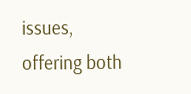issues, offering both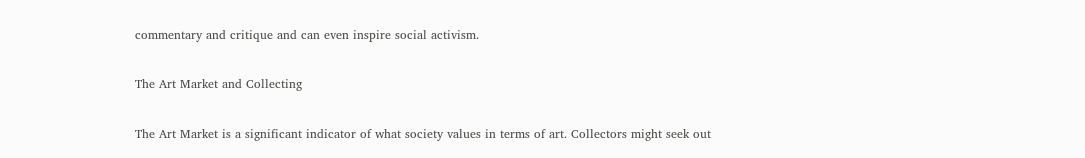commentary and critique and can even inspire social activism.

The Art Market and Collecting

The Art Market is a significant indicator of what society values in terms of art. Collectors might seek out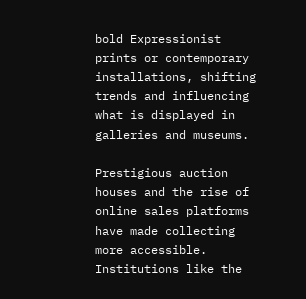bold Expressionist prints or contemporary installations, shifting trends and influencing what is displayed in galleries and museums.

Prestigious auction houses and the rise of online sales platforms have made collecting more accessible. Institutions like the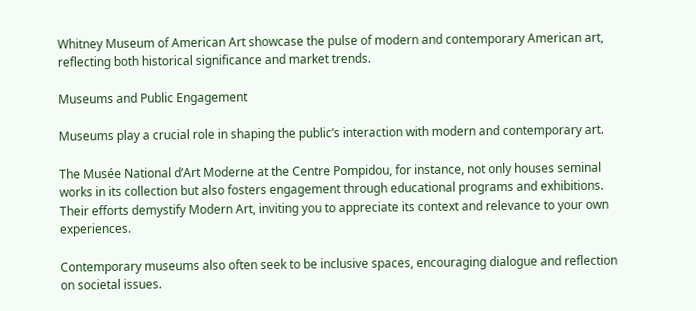Whitney Museum of American Art showcase the pulse of modern and contemporary American art, reflecting both historical significance and market trends.

Museums and Public Engagement

Museums play a crucial role in shaping the public’s interaction with modern and contemporary art.

The Musée National d’Art Moderne at the Centre Pompidou, for instance, not only houses seminal works in its collection but also fosters engagement through educational programs and exhibitions. Their efforts demystify Modern Art, inviting you to appreciate its context and relevance to your own experiences.

Contemporary museums also often seek to be inclusive spaces, encouraging dialogue and reflection on societal issues.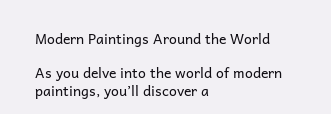Modern Paintings Around the World

As you delve into the world of modern paintings, you’ll discover a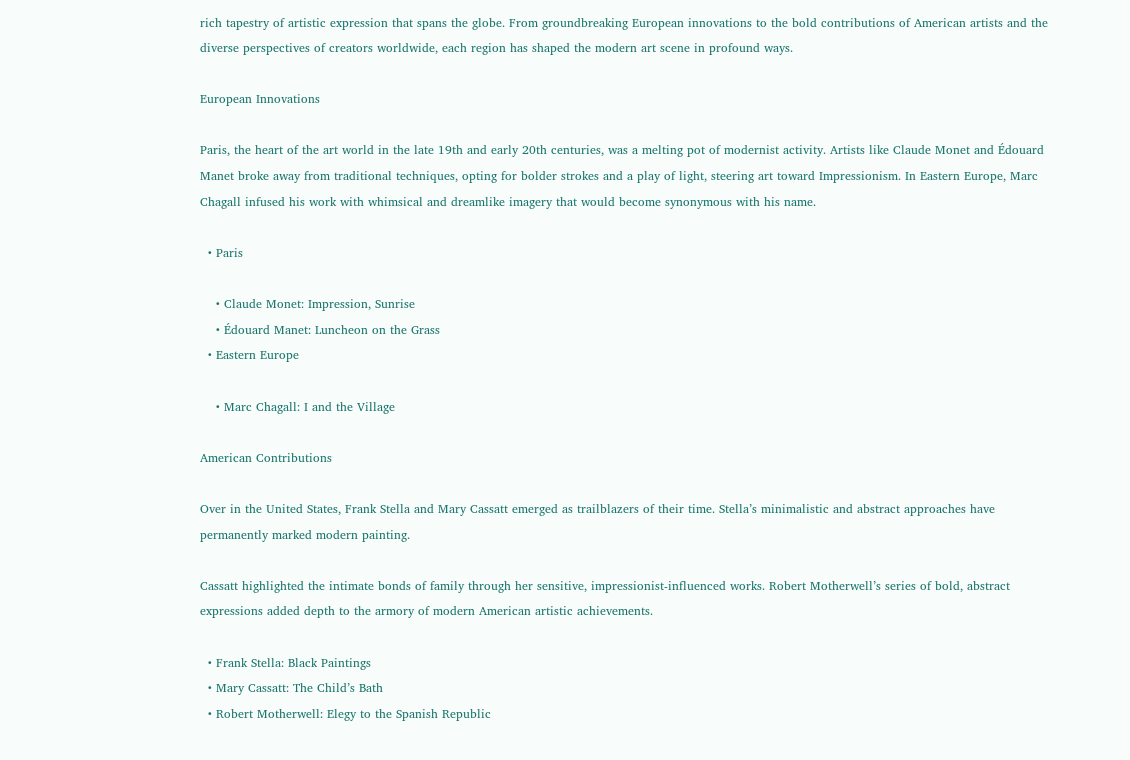rich tapestry of artistic expression that spans the globe. From groundbreaking European innovations to the bold contributions of American artists and the diverse perspectives of creators worldwide, each region has shaped the modern art scene in profound ways.

European Innovations

Paris, the heart of the art world in the late 19th and early 20th centuries, was a melting pot of modernist activity. Artists like Claude Monet and Édouard Manet broke away from traditional techniques, opting for bolder strokes and a play of light, steering art toward Impressionism. In Eastern Europe, Marc Chagall infused his work with whimsical and dreamlike imagery that would become synonymous with his name.

  • Paris

    • Claude Monet: Impression, Sunrise
    • Édouard Manet: Luncheon on the Grass
  • Eastern Europe

    • Marc Chagall: I and the Village

American Contributions

Over in the United States, Frank Stella and Mary Cassatt emerged as trailblazers of their time. Stella’s minimalistic and abstract approaches have permanently marked modern painting.

Cassatt highlighted the intimate bonds of family through her sensitive, impressionist-influenced works. Robert Motherwell’s series of bold, abstract expressions added depth to the armory of modern American artistic achievements.

  • Frank Stella: Black Paintings
  • Mary Cassatt: The Child’s Bath
  • Robert Motherwell: Elegy to the Spanish Republic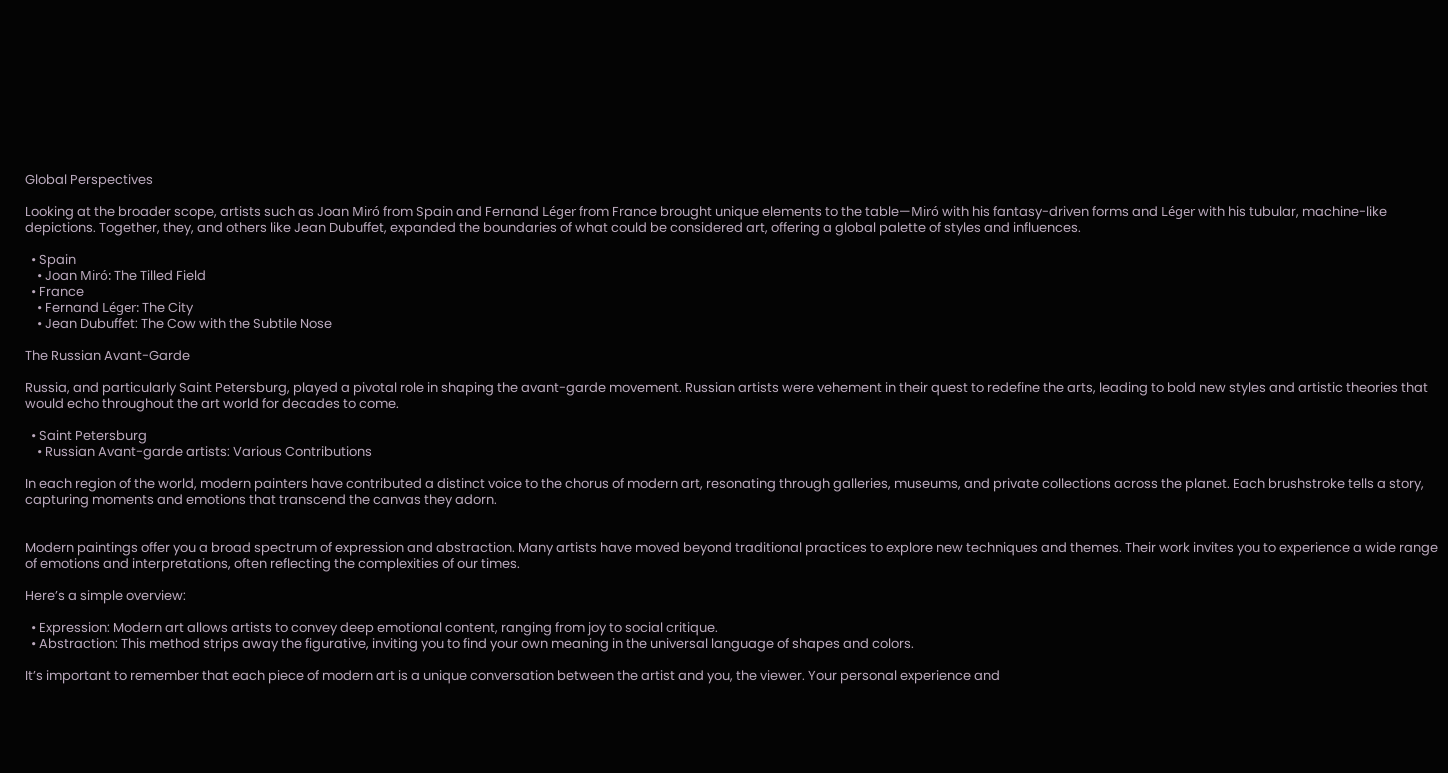Global Perspectives

Looking at the broader scope, artists such as Joan Miró from Spain and Fernand Léger from France brought unique elements to the table—Miró with his fantasy-driven forms and Léger with his tubular, machine-like depictions. Together, they, and others like Jean Dubuffet, expanded the boundaries of what could be considered art, offering a global palette of styles and influences.

  • Spain
    • Joan Miró: The Tilled Field
  • France
    • Fernand Léger: The City
    • Jean Dubuffet: The Cow with the Subtile Nose

The Russian Avant-Garde

Russia, and particularly Saint Petersburg, played a pivotal role in shaping the avant-garde movement. Russian artists were vehement in their quest to redefine the arts, leading to bold new styles and artistic theories that would echo throughout the art world for decades to come.

  • Saint Petersburg
    • Russian Avant-garde artists: Various Contributions

In each region of the world, modern painters have contributed a distinct voice to the chorus of modern art, resonating through galleries, museums, and private collections across the planet. Each brushstroke tells a story, capturing moments and emotions that transcend the canvas they adorn.


Modern paintings offer you a broad spectrum of expression and abstraction. Many artists have moved beyond traditional practices to explore new techniques and themes. Their work invites you to experience a wide range of emotions and interpretations, often reflecting the complexities of our times.

Here’s a simple overview:

  • Expression: Modern art allows artists to convey deep emotional content, ranging from joy to social critique.
  • Abstraction: This method strips away the figurative, inviting you to find your own meaning in the universal language of shapes and colors.

It’s important to remember that each piece of modern art is a unique conversation between the artist and you, the viewer. Your personal experience and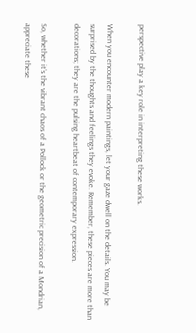perspective play a key role in interpreting these works.

When you encounter modern paintings, let your gaze dwell on the details. You may be surprised by the thoughts and feelings they evoke. Remember, these pieces are more than decorations; they are the pulsing heartbeat of contemporary expression.

So, whether it’s the vibrant chaos of a Pollock or the geometric precision of a Mondrian, appreciate these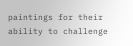paintings for their ability to challenge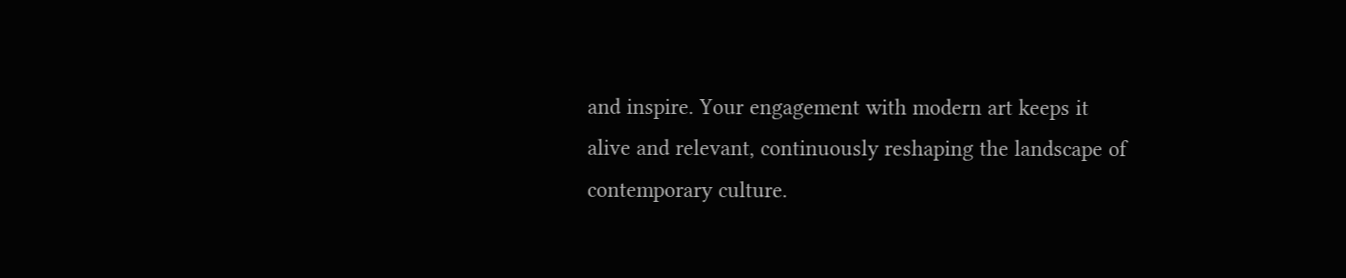and inspire. Your engagement with modern art keeps it alive and relevant, continuously reshaping the landscape of contemporary culture.